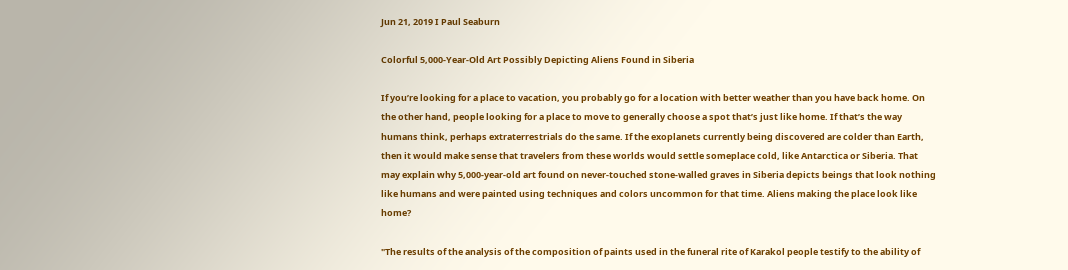Jun 21, 2019 I Paul Seaburn

Colorful 5,000-Year-Old Art Possibly Depicting Aliens Found in Siberia

If you’re looking for a place to vacation, you probably go for a location with better weather than you have back home. On the other hand, people looking for a place to move to generally choose a spot that’s just like home. If that’s the way humans think, perhaps extraterrestrials do the same. If the exoplanets currently being discovered are colder than Earth, then it would make sense that travelers from these worlds would settle someplace cold, like Antarctica or Siberia. That may explain why 5,000-year-old art found on never-touched stone-walled graves in Siberia depicts beings that look nothing like humans and were painted using techniques and colors uncommon for that time. Aliens making the place look like home?

"The results of the analysis of the composition of paints used in the funeral rite of Karakol people testify to the ability of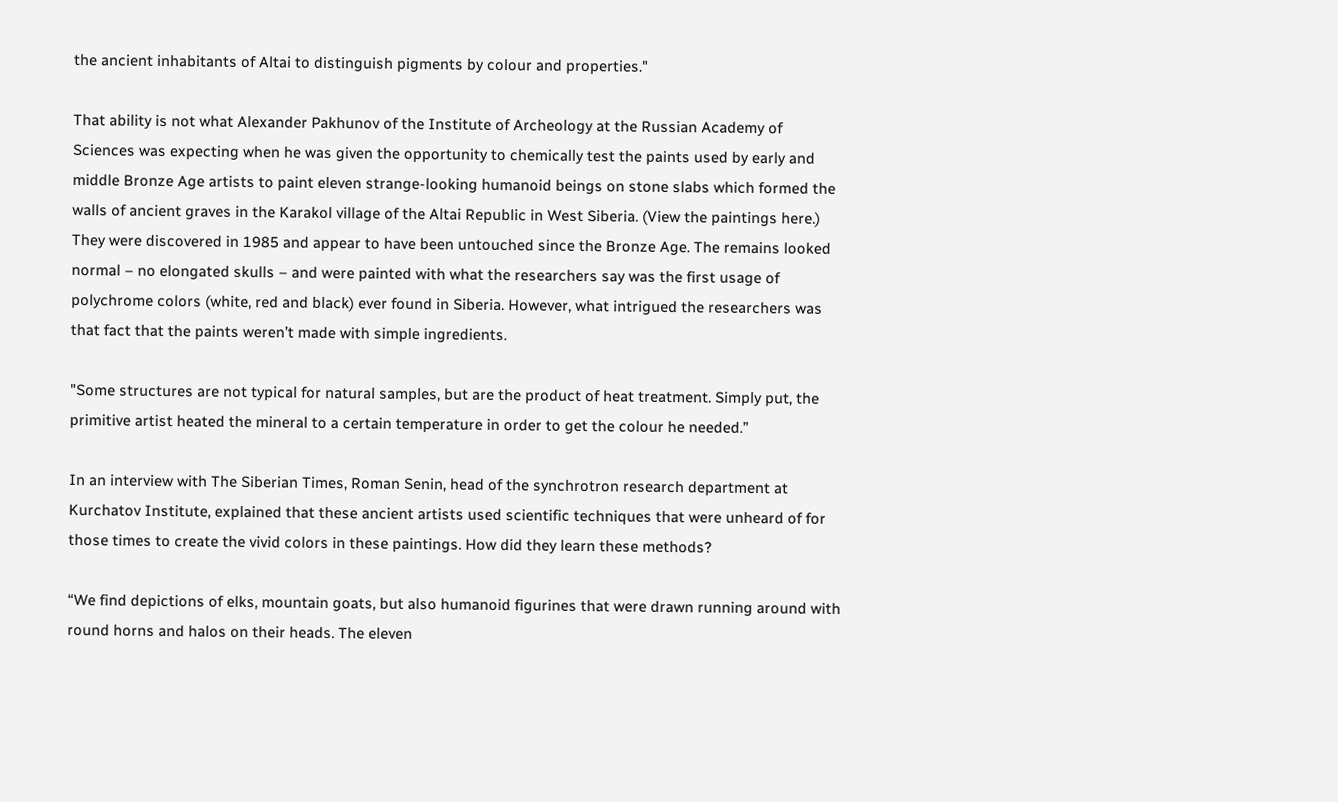the ancient inhabitants of Altai to distinguish pigments by colour and properties."

That ability is not what Alexander Pakhunov of the Institute of Archeology at the Russian Academy of Sciences was expecting when he was given the opportunity to chemically test the paints used by early and middle Bronze Age artists to paint eleven strange-looking humanoid beings on stone slabs which formed the walls of ancient graves in the Karakol village of the Altai Republic in West Siberia. (View the paintings here.)  They were discovered in 1985 and appear to have been untouched since the Bronze Age. The remains looked normal – no elongated skulls – and were painted with what the researchers say was the first usage of polychrome colors (white, red and black) ever found in Siberia. However, what intrigued the researchers was that fact that the paints weren’t made with simple ingredients.

"Some structures are not typical for natural samples, but are the product of heat treatment. Simply put, the primitive artist heated the mineral to a certain temperature in order to get the colour he needed.”

In an interview with The Siberian Times, Roman Senin, head of the synchrotron research department at Kurchatov Institute, explained that these ancient artists used scientific techniques that were unheard of for those times to create the vivid colors in these paintings. How did they learn these methods?

“We find depictions of elks, mountain goats, but also humanoid figurines that were drawn running around with round horns and halos on their heads. The eleven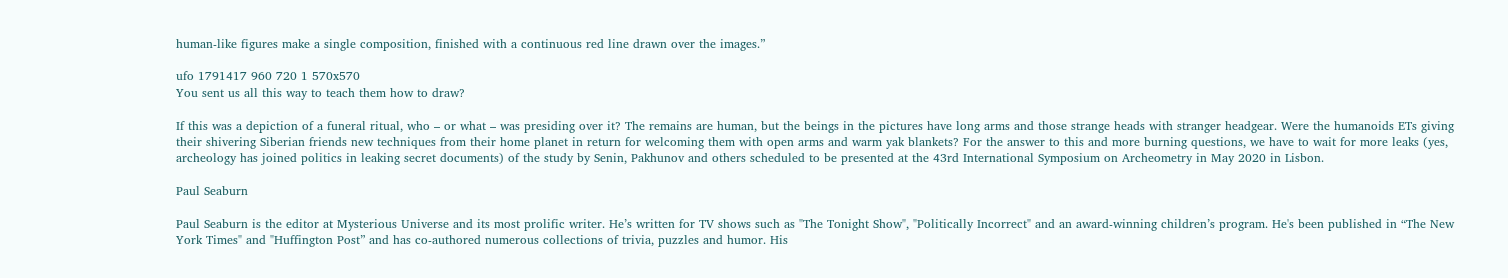human-like figures make a single composition, finished with a continuous red line drawn over the images.”

ufo 1791417 960 720 1 570x570
You sent us all this way to teach them how to draw?

If this was a depiction of a funeral ritual, who – or what – was presiding over it? The remains are human, but the beings in the pictures have long arms and those strange heads with stranger headgear. Were the humanoids ETs giving their shivering Siberian friends new techniques from their home planet in return for welcoming them with open arms and warm yak blankets? For the answer to this and more burning questions, we have to wait for more leaks (yes, archeology has joined politics in leaking secret documents) of the study by Senin, Pakhunov and others scheduled to be presented at the 43rd International Symposium on Archeometry in May 2020 in Lisbon.

Paul Seaburn

Paul Seaburn is the editor at Mysterious Universe and its most prolific writer. He’s written for TV shows such as "The Tonight Show", "Politically Incorrect" and an award-winning children’s program. He's been published in “The New York Times" and "Huffington Post” and has co-authored numerous collections of trivia, puzzles and humor. His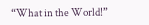“What in the World!”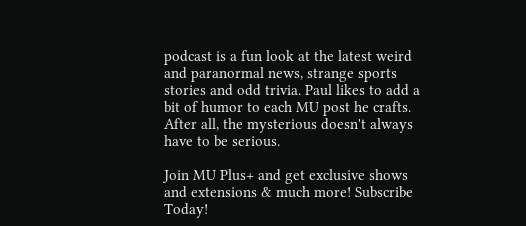podcast is a fun look at the latest weird and paranormal news, strange sports stories and odd trivia. Paul likes to add a bit of humor to each MU post he crafts. After all, the mysterious doesn't always have to be serious.

Join MU Plus+ and get exclusive shows and extensions & much more! Subscribe Today!